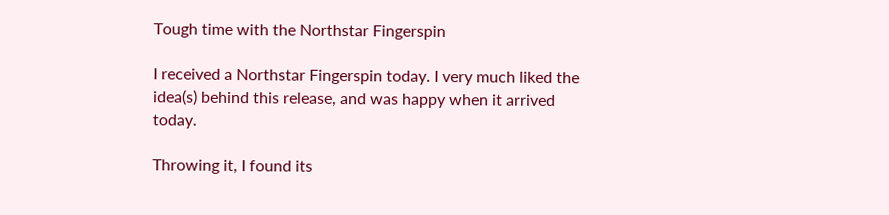Tough time with the Northstar Fingerspin

I received a Northstar Fingerspin today. I very much liked the idea(s) behind this release, and was happy when it arrived today.

Throwing it, I found its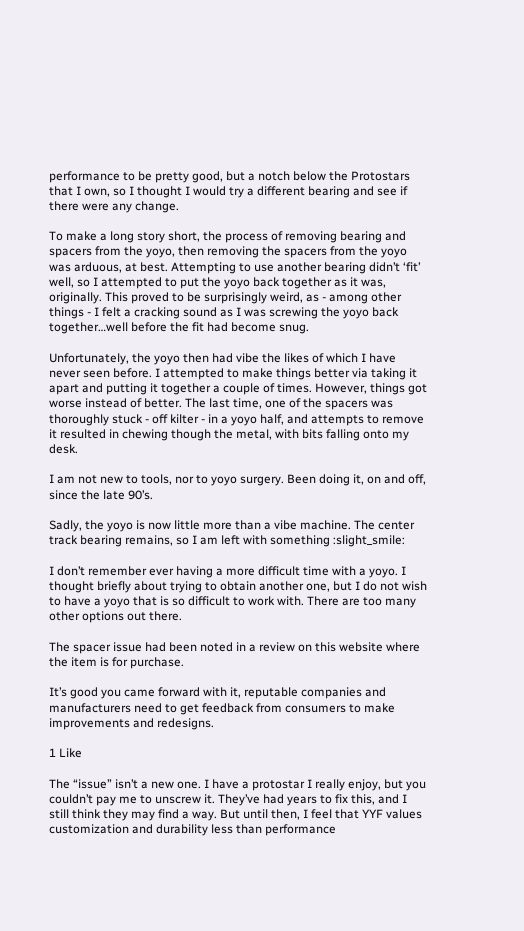performance to be pretty good, but a notch below the Protostars that I own, so I thought I would try a different bearing and see if there were any change.

To make a long story short, the process of removing bearing and spacers from the yoyo, then removing the spacers from the yoyo was arduous, at best. Attempting to use another bearing didn’t ‘fit’ well, so I attempted to put the yoyo back together as it was, originally. This proved to be surprisingly weird, as - among other things - I felt a cracking sound as I was screwing the yoyo back together…well before the fit had become snug.

Unfortunately, the yoyo then had vibe the likes of which I have never seen before. I attempted to make things better via taking it apart and putting it together a couple of times. However, things got worse instead of better. The last time, one of the spacers was thoroughly stuck - off kilter - in a yoyo half, and attempts to remove it resulted in chewing though the metal, with bits falling onto my desk.

I am not new to tools, nor to yoyo surgery. Been doing it, on and off, since the late 90’s.

Sadly, the yoyo is now little more than a vibe machine. The center track bearing remains, so I am left with something :slight_smile:

I don’t remember ever having a more difficult time with a yoyo. I thought briefly about trying to obtain another one, but I do not wish to have a yoyo that is so difficult to work with. There are too many other options out there.

The spacer issue had been noted in a review on this website where the item is for purchase.

It’s good you came forward with it, reputable companies and manufacturers need to get feedback from consumers to make improvements and redesigns.

1 Like

The “issue” isn’t a new one. I have a protostar I really enjoy, but you couldn’t pay me to unscrew it. They’ve had years to fix this, and I still think they may find a way. But until then, I feel that YYF values customization and durability less than performance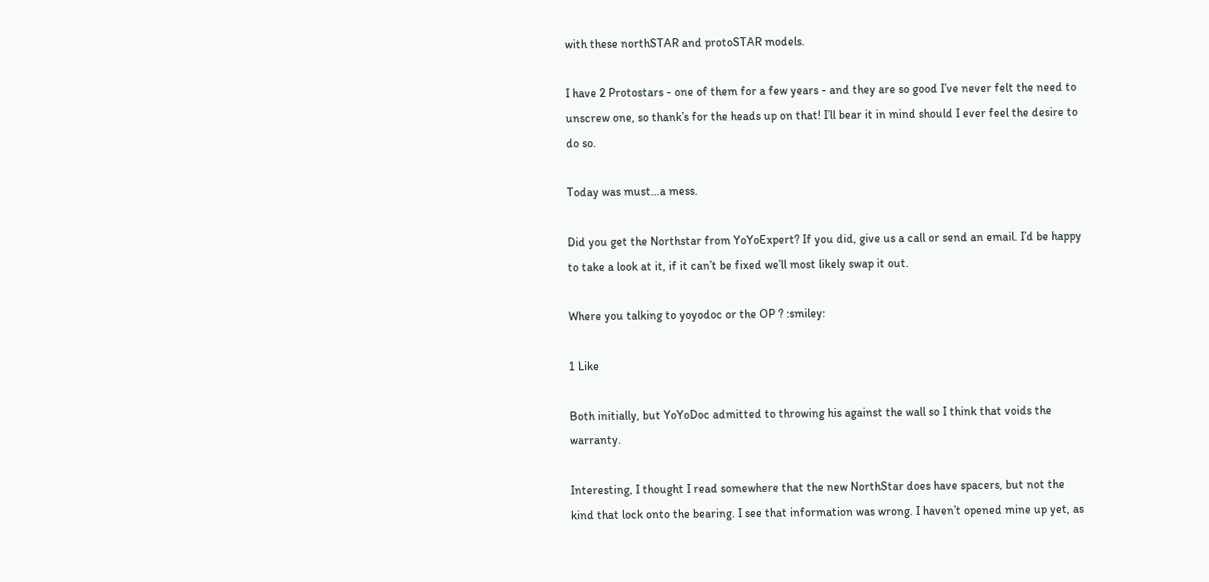with these northSTAR and protoSTAR models.

I have 2 Protostars - one of them for a few years - and they are so good I’ve never felt the need to unscrew one, so thank’s for the heads up on that! I’ll bear it in mind should I ever feel the desire to do so.

Today was must…a mess.

Did you get the Northstar from YoYoExpert? If you did, give us a call or send an email. I’d be happy to take a look at it, if it can’t be fixed we’ll most likely swap it out.

Where you talking to yoyodoc or the OP ? :smiley:

1 Like

Both initially, but YoYoDoc admitted to throwing his against the wall so I think that voids the warranty.

Interesting, I thought I read somewhere that the new NorthStar does have spacers, but not the kind that lock onto the bearing. I see that information was wrong. I haven’t opened mine up yet, as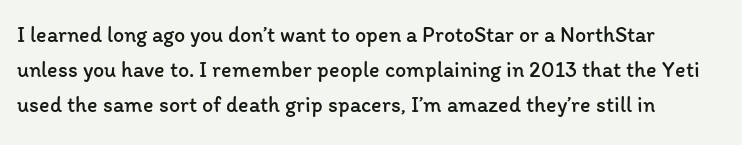I learned long ago you don’t want to open a ProtoStar or a NorthStar unless you have to. I remember people complaining in 2013 that the Yeti used the same sort of death grip spacers, I’m amazed they’re still in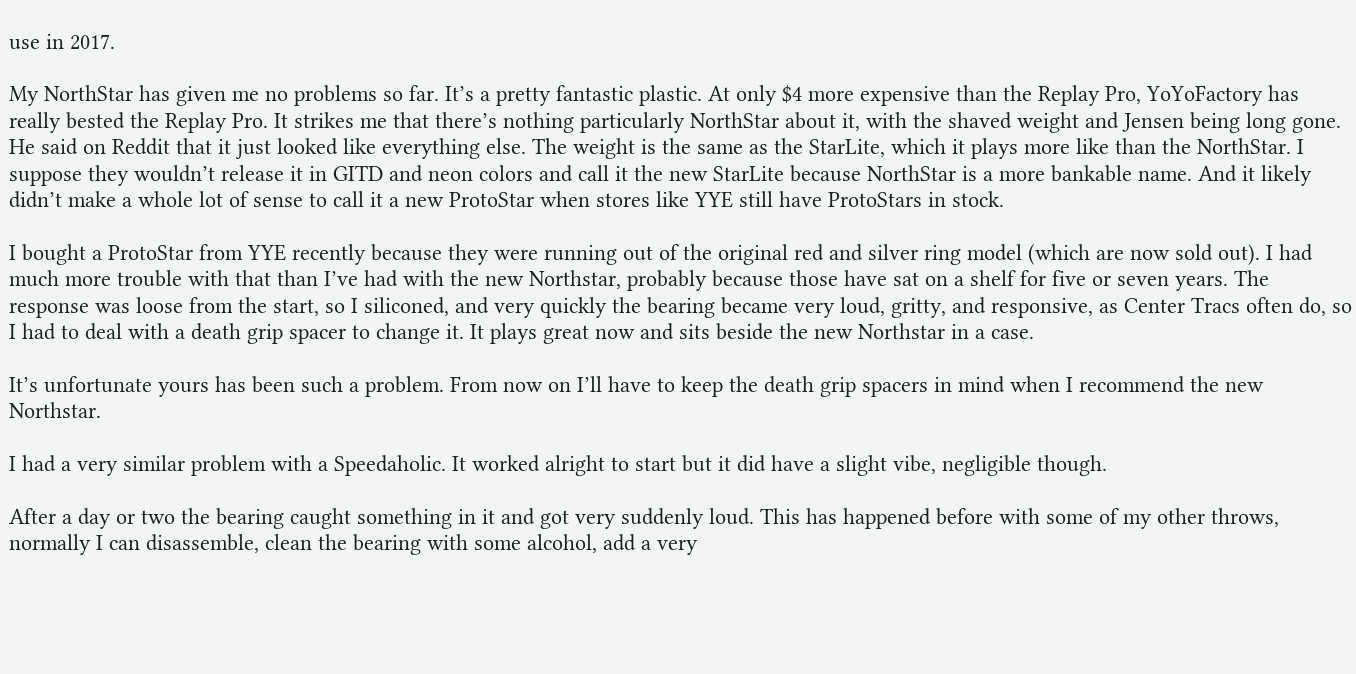use in 2017.

My NorthStar has given me no problems so far. It’s a pretty fantastic plastic. At only $4 more expensive than the Replay Pro, YoYoFactory has really bested the Replay Pro. It strikes me that there’s nothing particularly NorthStar about it, with the shaved weight and Jensen being long gone. He said on Reddit that it just looked like everything else. The weight is the same as the StarLite, which it plays more like than the NorthStar. I suppose they wouldn’t release it in GITD and neon colors and call it the new StarLite because NorthStar is a more bankable name. And it likely didn’t make a whole lot of sense to call it a new ProtoStar when stores like YYE still have ProtoStars in stock.

I bought a ProtoStar from YYE recently because they were running out of the original red and silver ring model (which are now sold out). I had much more trouble with that than I’ve had with the new Northstar, probably because those have sat on a shelf for five or seven years. The response was loose from the start, so I siliconed, and very quickly the bearing became very loud, gritty, and responsive, as Center Tracs often do, so I had to deal with a death grip spacer to change it. It plays great now and sits beside the new Northstar in a case.

It’s unfortunate yours has been such a problem. From now on I’ll have to keep the death grip spacers in mind when I recommend the new Northstar.

I had a very similar problem with a Speedaholic. It worked alright to start but it did have a slight vibe, negligible though.

After a day or two the bearing caught something in it and got very suddenly loud. This has happened before with some of my other throws, normally I can disassemble, clean the bearing with some alcohol, add a very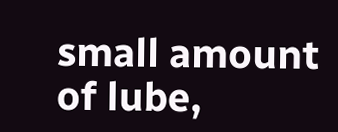small amount of lube,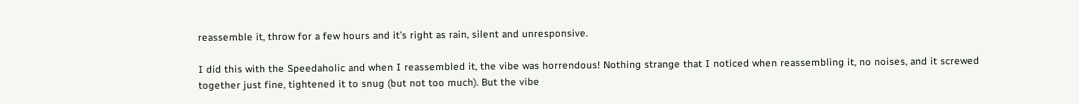reassemble it, throw for a few hours and it’s right as rain, silent and unresponsive.

I did this with the Speedaholic and when I reassembled it, the vibe was horrendous! Nothing strange that I noticed when reassembling it, no noises, and it screwed together just fine, tightened it to snug (but not too much). But the vibe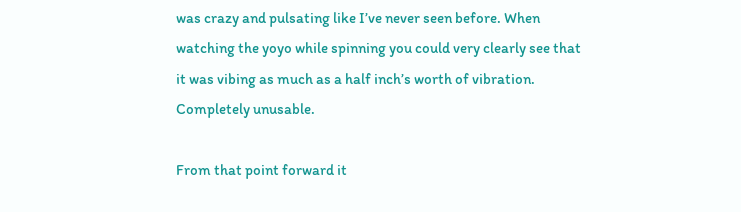was crazy and pulsating like I’ve never seen before. When watching the yoyo while spinning you could very clearly see that it was vibing as much as a half inch’s worth of vibration. Completely unusable.

From that point forward it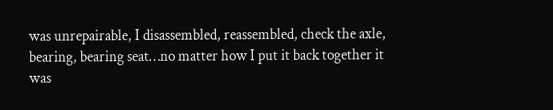was unrepairable, I disassembled, reassembled, check the axle, bearing, bearing seat…no matter how I put it back together it was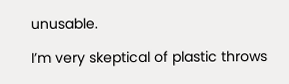unusable.

I’m very skeptical of plastic throws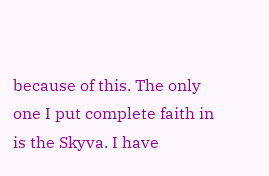because of this. The only one I put complete faith in is the Skyva. I have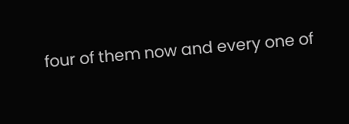four of them now and every one of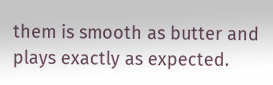them is smooth as butter and plays exactly as expected.